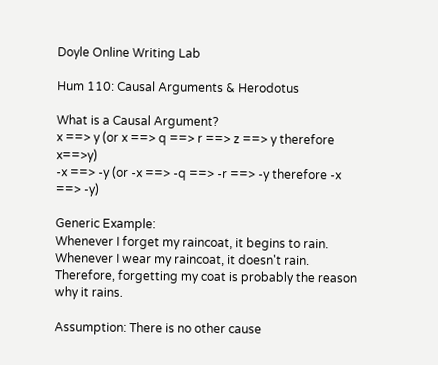Doyle Online Writing Lab

Hum 110: Causal Arguments & Herodotus

What is a Causal Argument?
x ==> y (or x ==> q ==> r ==> z ==> y therefore x==>y)
-x ==> -y (or -x ==> -q ==> -r ==> -y therefore -x ==> -y)

Generic Example:
Whenever I forget my raincoat, it begins to rain. Whenever I wear my raincoat, it doesn't rain. Therefore, forgetting my coat is probably the reason why it rains.

Assumption: There is no other cause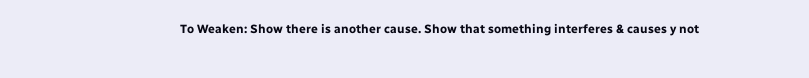To Weaken: Show there is another cause. Show that something interferes & causes y not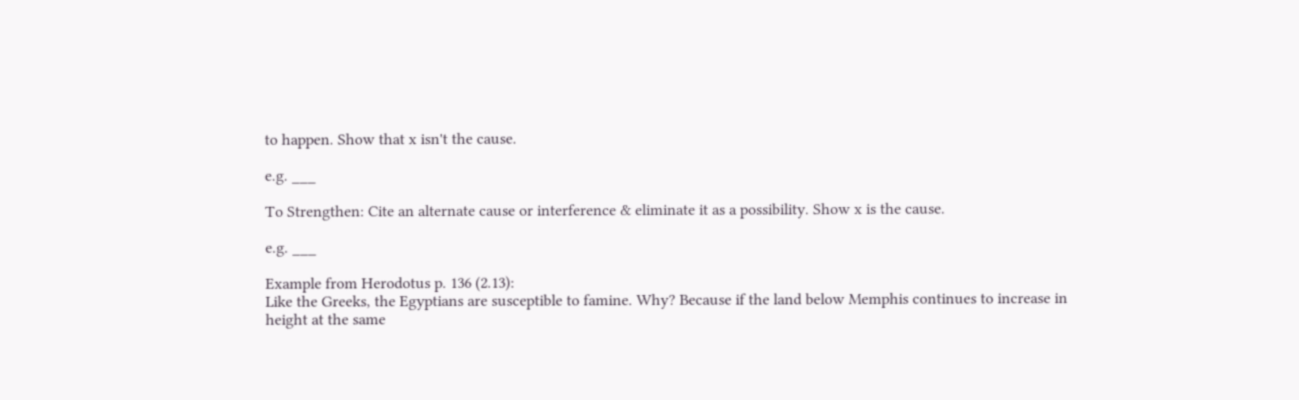to happen. Show that x isn't the cause.

e.g. ___

To Strengthen: Cite an alternate cause or interference & eliminate it as a possibility. Show x is the cause.

e.g. ___

Example from Herodotus p. 136 (2.13):
Like the Greeks, the Egyptians are susceptible to famine. Why? Because if the land below Memphis continues to increase in height at the same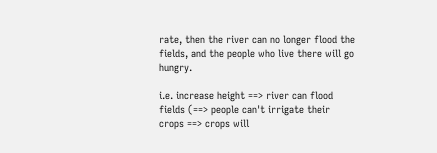rate, then the river can no longer flood the fields, and the people who live there will go hungry.

i.e. increase height ==> river can flood fields (==> people can't irrigate their crops ==> crops will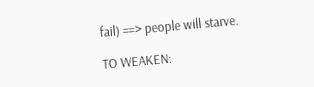fail) ==> people will starve.

TO WEAKEN: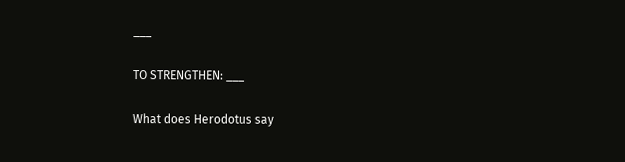___

TO STRENGTHEN: ___

What does Herodotus say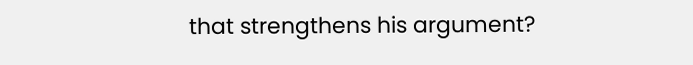that strengthens his argument?